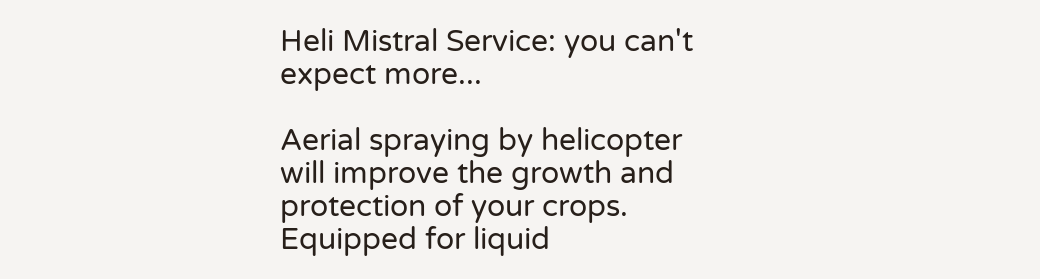Heli Mistral Service: you can't expect more...

Aerial spraying by helicopter will improve the growth and protection of your crops. Equipped for liquid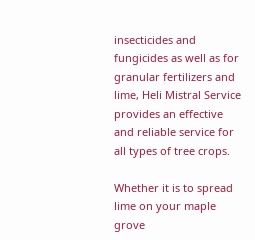insecticides and fungicides as well as for granular fertilizers and lime, Heli Mistral Service provides an effective and reliable service for all types of tree crops.

Whether it is to spread lime on your maple grove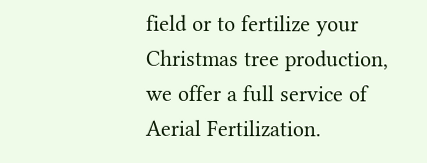field or to fertilize your Christmas tree production, we offer a full service of Aerial Fertilization.